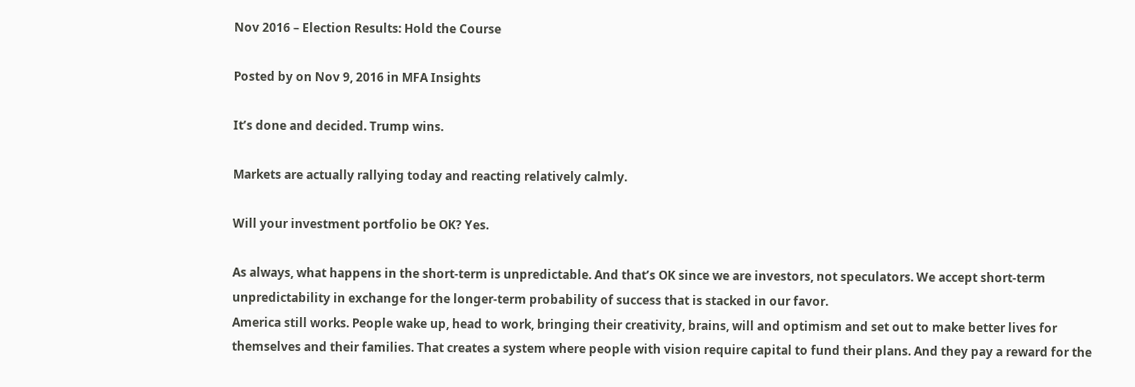Nov 2016 – Election Results: Hold the Course

Posted by on Nov 9, 2016 in MFA Insights

It’s done and decided. Trump wins.

Markets are actually rallying today and reacting relatively calmly.

Will your investment portfolio be OK? Yes.

As always, what happens in the short-term is unpredictable. And that’s OK since we are investors, not speculators. We accept short-term unpredictability in exchange for the longer-term probability of success that is stacked in our favor.
America still works. People wake up, head to work, bringing their creativity, brains, will and optimism and set out to make better lives for themselves and their families. That creates a system where people with vision require capital to fund their plans. And they pay a reward for the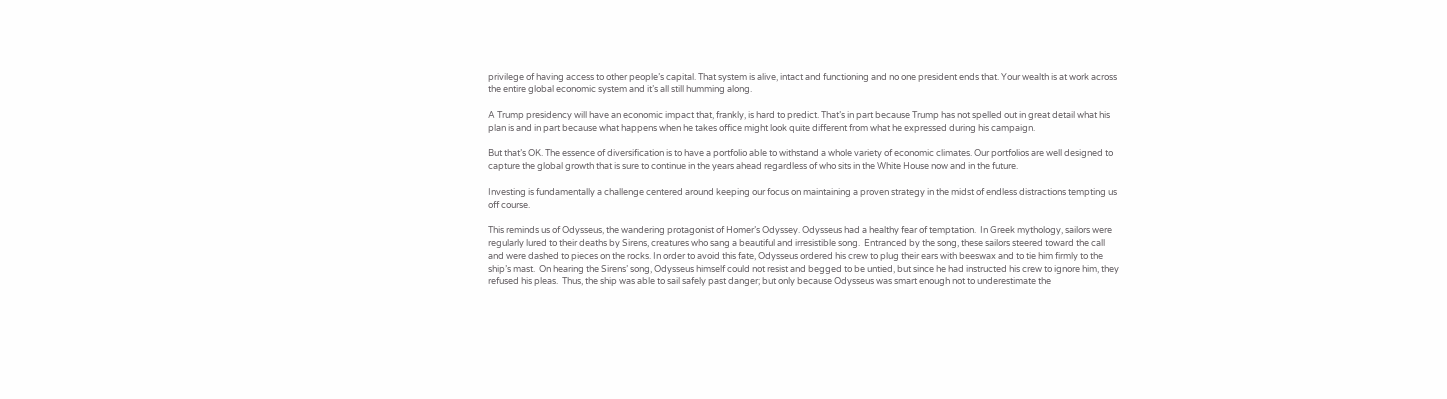privilege of having access to other people’s capital. That system is alive, intact and functioning and no one president ends that. Your wealth is at work across the entire global economic system and it’s all still humming along.

A Trump presidency will have an economic impact that, frankly, is hard to predict. That’s in part because Trump has not spelled out in great detail what his plan is and in part because what happens when he takes office might look quite different from what he expressed during his campaign.

But that’s OK. The essence of diversification is to have a portfolio able to withstand a whole variety of economic climates. Our portfolios are well designed to capture the global growth that is sure to continue in the years ahead regardless of who sits in the White House now and in the future.

Investing is fundamentally a challenge centered around keeping our focus on maintaining a proven strategy in the midst of endless distractions tempting us off course.

This reminds us of Odysseus, the wandering protagonist of Homer’s Odyssey. Odysseus had a healthy fear of temptation.  In Greek mythology, sailors were regularly lured to their deaths by Sirens, creatures who sang a beautiful and irresistible song.  Entranced by the song, these sailors steered toward the call and were dashed to pieces on the rocks. In order to avoid this fate, Odysseus ordered his crew to plug their ears with beeswax and to tie him firmly to the ship’s mast.  On hearing the Sirens’ song, Odysseus himself could not resist and begged to be untied, but since he had instructed his crew to ignore him, they refused his pleas.  Thus, the ship was able to sail safely past danger; but only because Odysseus was smart enough not to underestimate the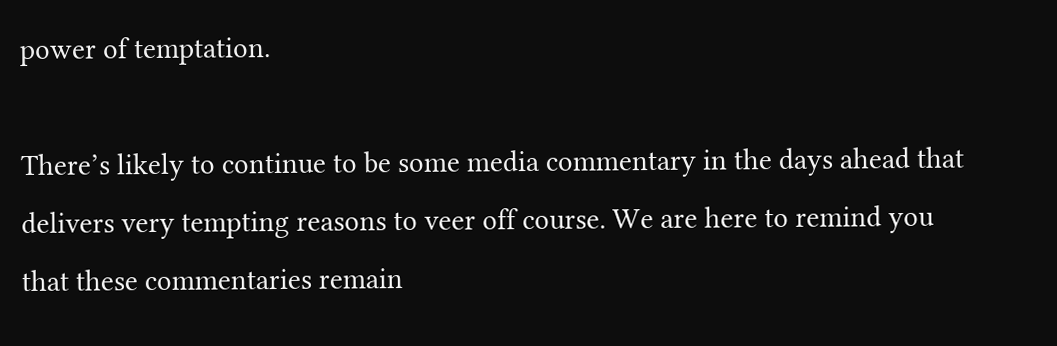power of temptation.

There’s likely to continue to be some media commentary in the days ahead that delivers very tempting reasons to veer off course. We are here to remind you that these commentaries remain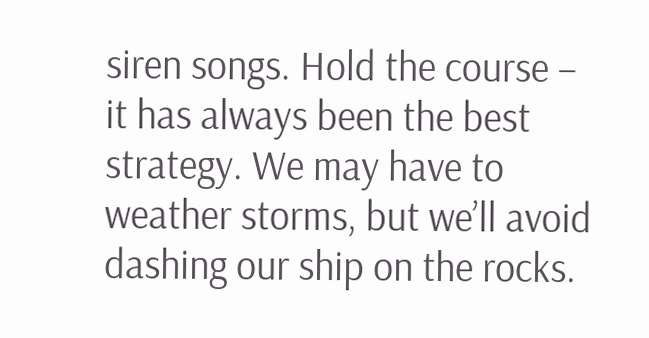siren songs. Hold the course – it has always been the best strategy. We may have to weather storms, but we’ll avoid dashing our ship on the rocks.